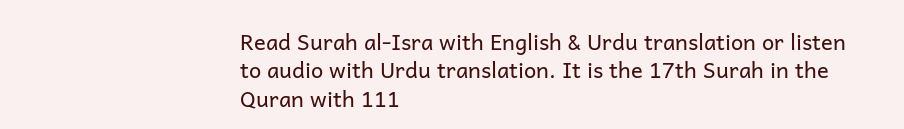Read Surah al-Isra with English & Urdu translation or listen to audio with Urdu translation. It is the 17th Surah in the Quran with 111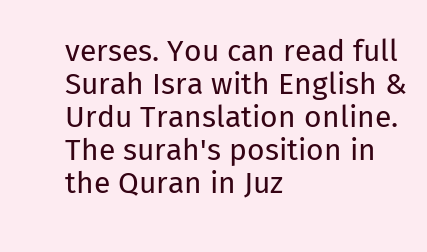verses. You can read full Surah Isra with English & Urdu Translation online. The surah's position in the Quran in Juz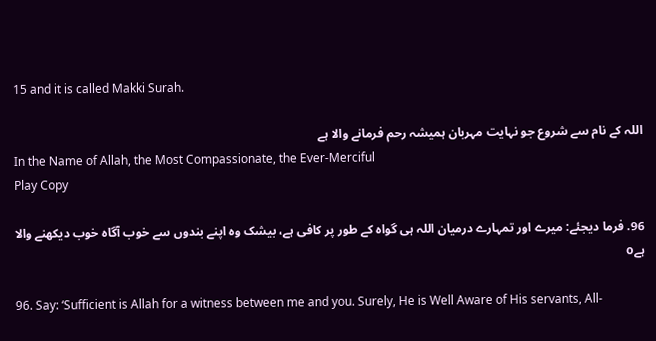15 and it is called Makki Surah.

اللہ کے نام سے شروع جو نہایت مہربان ہمیشہ رحم فرمانے والا ہے
In the Name of Allah, the Most Compassionate, the Ever-Merciful
Play Copy

96. فرما دیجئے: میرے اور تمہارے درمیان اللہ ہی گواہ کے طور پر کافی ہے، بیشک وہ اپنے بندوں سے خوب آگاہ خوب دیکھنے والا ہےo

96. Say: ‘Sufficient is Allah for a witness between me and you. Surely, He is Well Aware of His servants, All-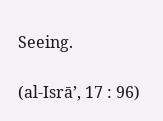Seeing.

(al-Isrā’, 17 : 96)